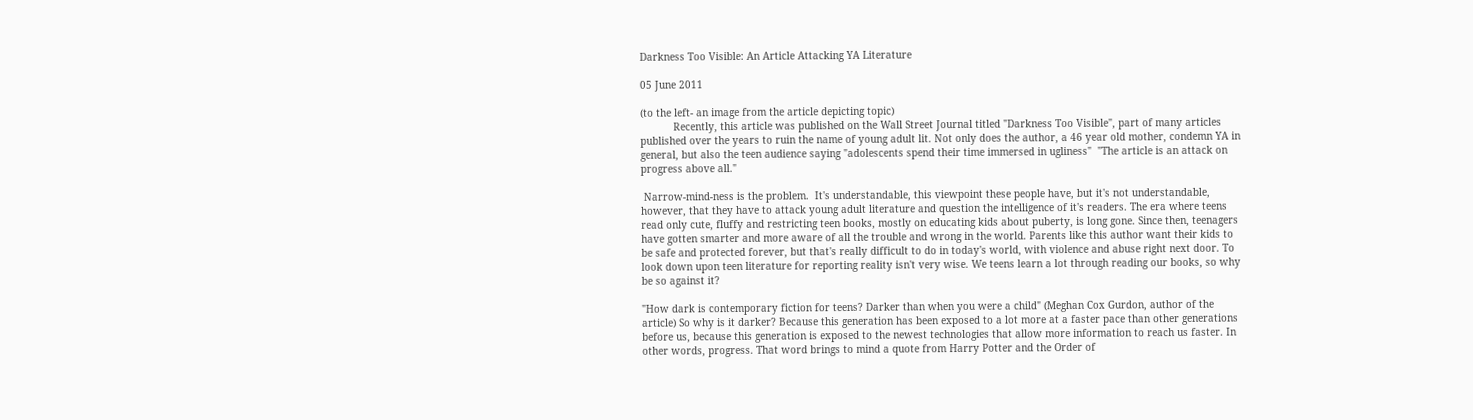Darkness Too Visible: An Article Attacking YA Literature

05 June 2011

(to the left- an image from the article depicting topic)
           Recently, this article was published on the Wall Street Journal titled "Darkness Too Visible", part of many articles published over the years to ruin the name of young adult lit. Not only does the author, a 46 year old mother, condemn YA in general, but also the teen audience saying "adolescents spend their time immersed in ugliness"  "The article is an attack on progress above all."

 Narrow-mind-ness is the problem.  It's understandable, this viewpoint these people have, but it's not understandable, however, that they have to attack young adult literature and question the intelligence of it's readers. The era where teens read only cute, fluffy and restricting teen books, mostly on educating kids about puberty, is long gone. Since then, teenagers have gotten smarter and more aware of all the trouble and wrong in the world. Parents like this author want their kids to be safe and protected forever, but that's really difficult to do in today's world, with violence and abuse right next door. To look down upon teen literature for reporting reality isn't very wise. We teens learn a lot through reading our books, so why be so against it?

"How dark is contemporary fiction for teens? Darker than when you were a child" (Meghan Cox Gurdon, author of the article) So why is it darker? Because this generation has been exposed to a lot more at a faster pace than other generations before us, because this generation is exposed to the newest technologies that allow more information to reach us faster. In other words, progress. That word brings to mind a quote from Harry Potter and the Order of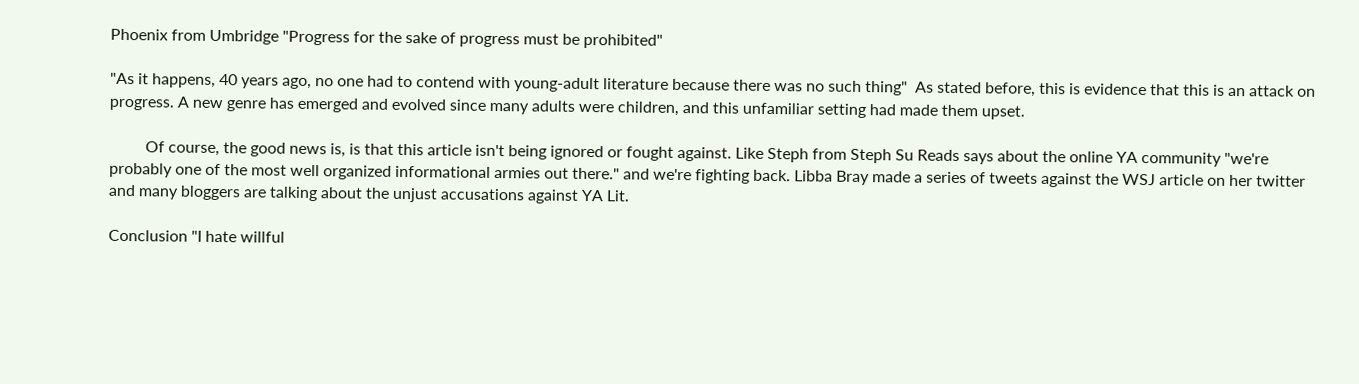Phoenix from Umbridge "Progress for the sake of progress must be prohibited"

"As it happens, 40 years ago, no one had to contend with young-adult literature because there was no such thing"  As stated before, this is evidence that this is an attack on progress. A new genre has emerged and evolved since many adults were children, and this unfamiliar setting had made them upset.

         Of course, the good news is, is that this article isn't being ignored or fought against. Like Steph from Steph Su Reads says about the online YA community "we're probably one of the most well organized informational armies out there." and we're fighting back. Libba Bray made a series of tweets against the WSJ article on her twitter and many bloggers are talking about the unjust accusations against YA Lit.

Conclusion "I hate willful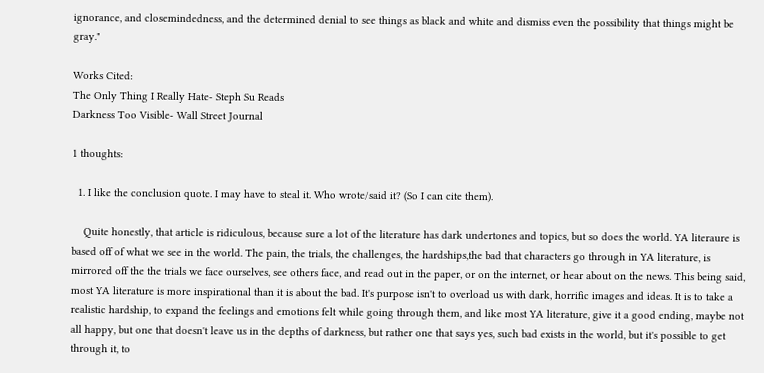ignorance, and closemindedness, and the determined denial to see things as black and white and dismiss even the possibility that things might be gray."

Works Cited:
The Only Thing I Really Hate- Steph Su Reads
Darkness Too Visible- Wall Street Journal

1 thoughts:

  1. I like the conclusion quote. I may have to steal it. Who wrote/said it? (So I can cite them).

    Quite honestly, that article is ridiculous, because sure a lot of the literature has dark undertones and topics, but so does the world. YA literaure is based off of what we see in the world. The pain, the trials, the challenges, the hardships,the bad that characters go through in YA literature, is mirrored off the the trials we face ourselves, see others face, and read out in the paper, or on the internet, or hear about on the news. This being said, most YA literature is more inspirational than it is about the bad. It's purpose isn't to overload us with dark, horrific images and ideas. It is to take a realistic hardship, to expand the feelings and emotions felt while going through them, and like most YA literature, give it a good ending, maybe not all happy, but one that doesn't leave us in the depths of darkness, but rather one that says yes, such bad exists in the world, but it's possible to get through it, to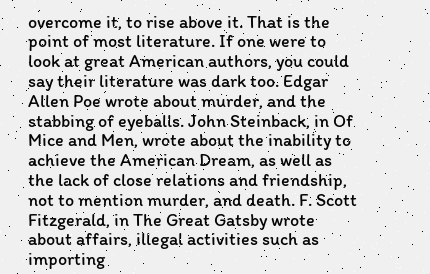overcome it, to rise above it. That is the point of most literature. If one were to look at great American authors, you could say their literature was dark too. Edgar Allen Poe wrote about murder, and the stabbing of eyeballs. John Steinback, in Of Mice and Men, wrote about the inability to achieve the American Dream, as well as the lack of close relations and friendship, not to mention murder, and death. F. Scott Fitzgerald, in The Great Gatsby wrote about affairs, illegal activities such as importing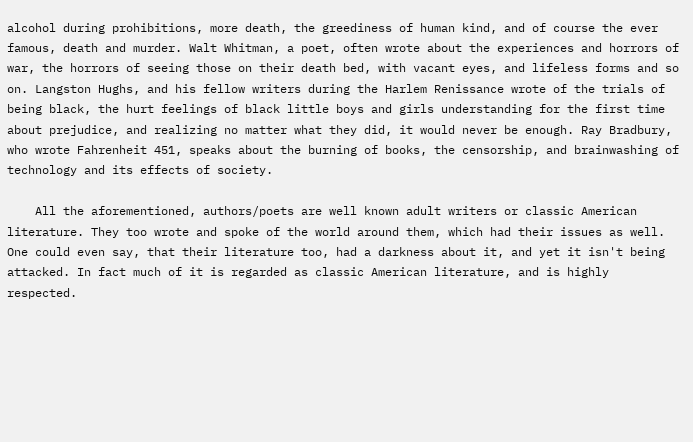alcohol during prohibitions, more death, the greediness of human kind, and of course the ever famous, death and murder. Walt Whitman, a poet, often wrote about the experiences and horrors of war, the horrors of seeing those on their death bed, with vacant eyes, and lifeless forms and so on. Langston Hughs, and his fellow writers during the Harlem Renissance wrote of the trials of being black, the hurt feelings of black little boys and girls understanding for the first time about prejudice, and realizing no matter what they did, it would never be enough. Ray Bradbury, who wrote Fahrenheit 451, speaks about the burning of books, the censorship, and brainwashing of technology and its effects of society.

    All the aforementioned, authors/poets are well known adult writers or classic American literature. They too wrote and spoke of the world around them, which had their issues as well. One could even say, that their literature too, had a darkness about it, and yet it isn't being attacked. In fact much of it is regarded as classic American literature, and is highly respected.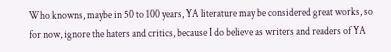Who knowns, maybe in 50 to 100 years, YA literature may be considered great works, so for now, ignore the haters and critics, because I do believe as writers and readers of YA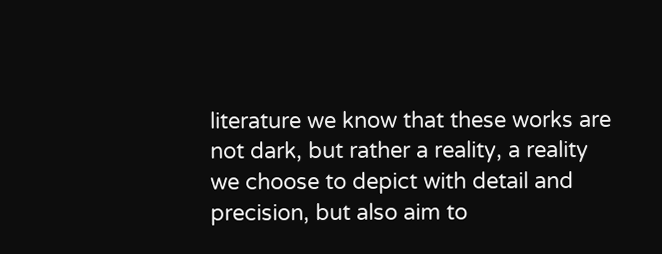literature we know that these works are not dark, but rather a reality, a reality we choose to depict with detail and precision, but also aim to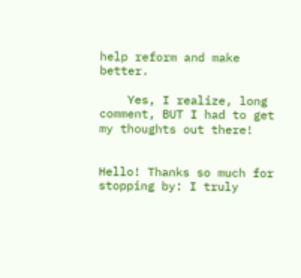help reform and make better.

    Yes, I realize, long comment, BUT I had to get my thoughts out there!


Hello! Thanks so much for stopping by: I truly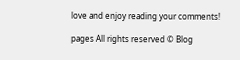love and enjoy reading your comments!

pages All rights reserved © Blog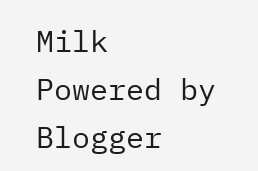Milk Powered by Blogger